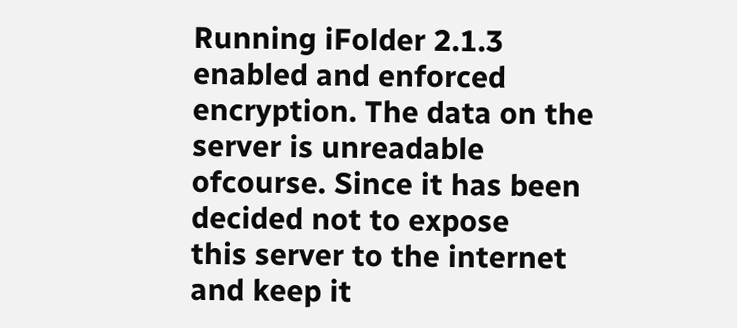Running iFolder 2.1.3 enabled and enforced encryption. The data on the
server is unreadable ofcourse. Since it has been decided not to expose
this server to the internet and keep it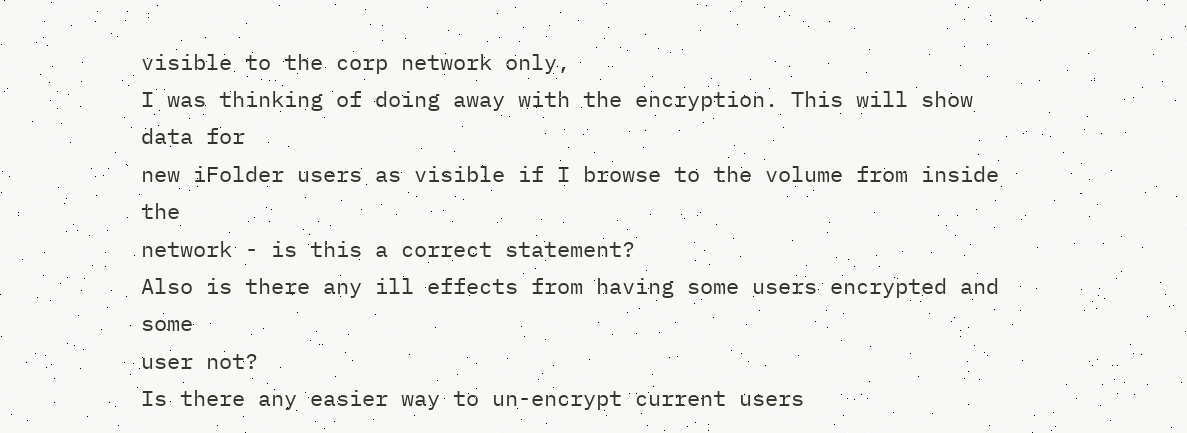visible to the corp network only,
I was thinking of doing away with the encryption. This will show data for
new iFolder users as visible if I browse to the volume from inside the
network - is this a correct statement?
Also is there any ill effects from having some users encrypted and some
user not?
Is there any easier way to un-encrypt current users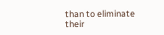than to eliminate
their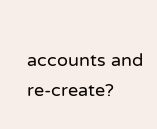accounts and re-create?